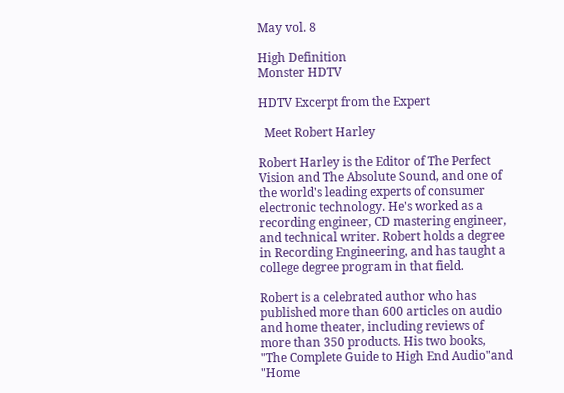May vol. 8

High Definition
Monster HDTV

HDTV Excerpt from the Expert

  Meet Robert Harley

Robert Harley is the Editor of The Perfect Vision and The Absolute Sound, and one of the world's leading experts of consumer electronic technology. He's worked as a recording engineer, CD mastering engineer, and technical writer. Robert holds a degree in Recording Engineering, and has taught a college degree program in that field.

Robert is a celebrated author who has published more than 600 articles on audio and home theater, including reviews of more than 350 products. His two books, "The Complete Guide to High End Audio"and "Home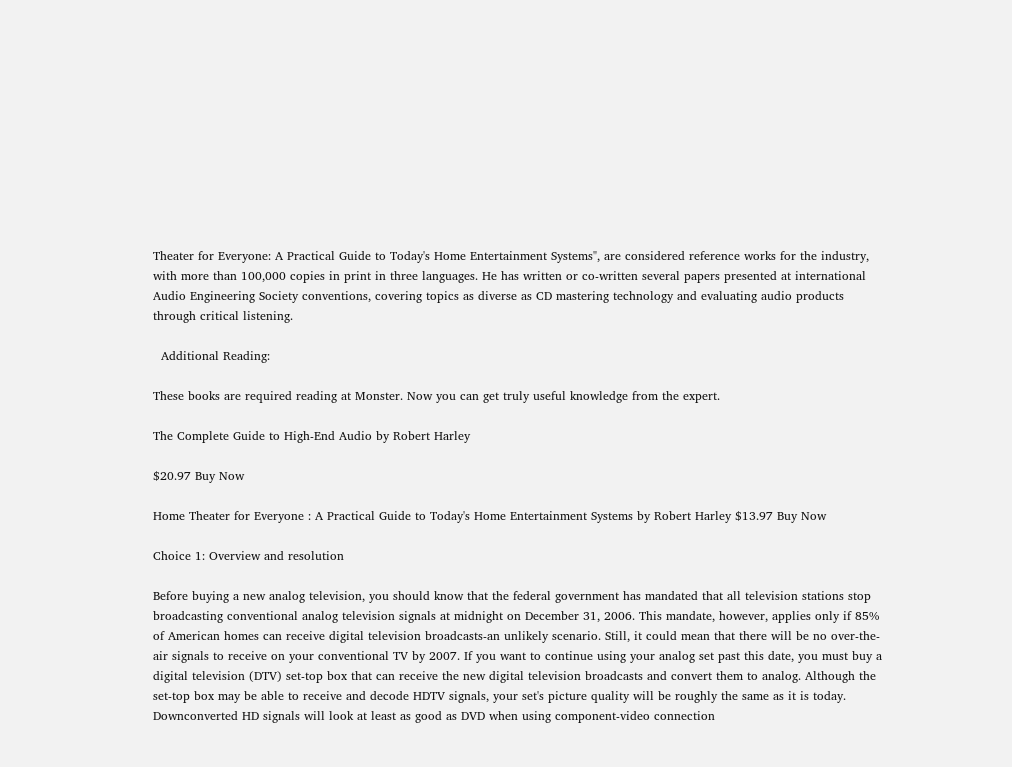Theater for Everyone: A Practical Guide to Today's Home Entertainment Systems", are considered reference works for the industry, with more than 100,000 copies in print in three languages. He has written or co-written several papers presented at international Audio Engineering Society conventions, covering topics as diverse as CD mastering technology and evaluating audio products through critical listening.

  Additional Reading:

These books are required reading at Monster. Now you can get truly useful knowledge from the expert.

The Complete Guide to High-End Audio by Robert Harley

$20.97 Buy Now

Home Theater for Everyone : A Practical Guide to Today's Home Entertainment Systems by Robert Harley $13.97 Buy Now

Choice 1: Overview and resolution

Before buying a new analog television, you should know that the federal government has mandated that all television stations stop broadcasting conventional analog television signals at midnight on December 31, 2006. This mandate, however, applies only if 85% of American homes can receive digital television broadcasts-an unlikely scenario. Still, it could mean that there will be no over-the-air signals to receive on your conventional TV by 2007. If you want to continue using your analog set past this date, you must buy a digital television (DTV) set-top box that can receive the new digital television broadcasts and convert them to analog. Although the set-top box may be able to receive and decode HDTV signals, your set's picture quality will be roughly the same as it is today. Downconverted HD signals will look at least as good as DVD when using component-video connection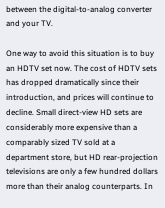between the digital-to-analog converter and your TV.

One way to avoid this situation is to buy an HDTV set now. The cost of HDTV sets has dropped dramatically since their introduction, and prices will continue to decline. Small direct-view HD sets are considerably more expensive than a comparably sized TV sold at a department store, but HD rear-projection televisions are only a few hundred dollars more than their analog counterparts. In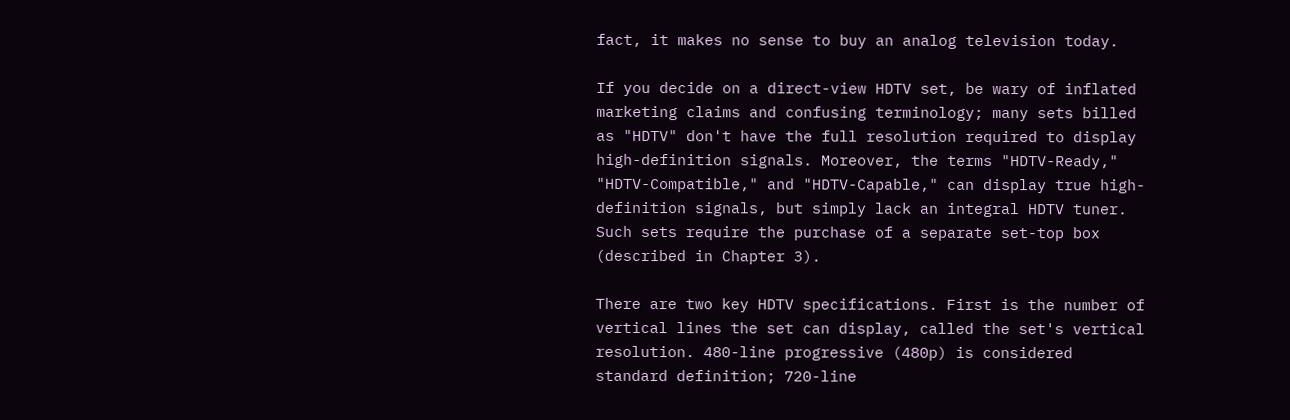fact, it makes no sense to buy an analog television today.

If you decide on a direct-view HDTV set, be wary of inflated marketing claims and confusing terminology; many sets billed as "HDTV" don't have the full resolution required to display high-definition signals. Moreover, the terms "HDTV-Ready," "HDTV-Compatible," and "HDTV-Capable," can display true high-definition signals, but simply lack an integral HDTV tuner. Such sets require the purchase of a separate set-top box (described in Chapter 3).

There are two key HDTV specifications. First is the number of vertical lines the set can display, called the set's vertical resolution. 480-line progressive (480p) is considered standard definition; 720-line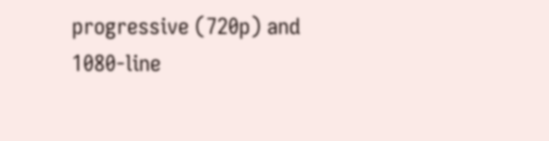progressive (720p) and 1080-line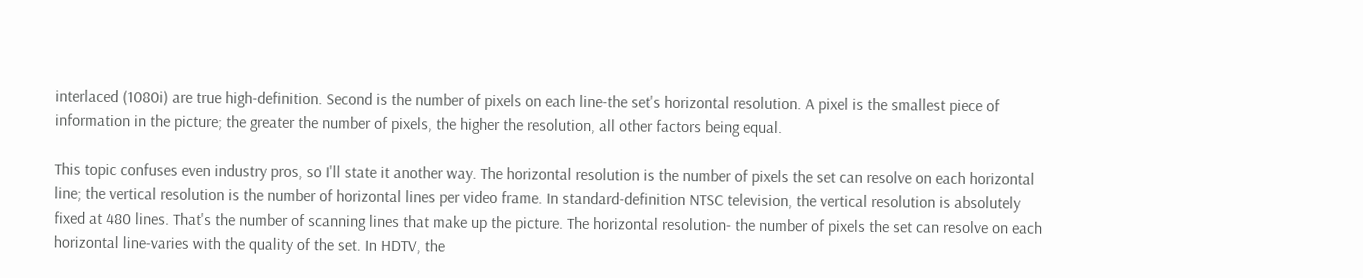interlaced (1080i) are true high-definition. Second is the number of pixels on each line-the set's horizontal resolution. A pixel is the smallest piece of information in the picture; the greater the number of pixels, the higher the resolution, all other factors being equal.

This topic confuses even industry pros, so I'll state it another way. The horizontal resolution is the number of pixels the set can resolve on each horizontal line; the vertical resolution is the number of horizontal lines per video frame. In standard-definition NTSC television, the vertical resolution is absolutely fixed at 480 lines. That's the number of scanning lines that make up the picture. The horizontal resolution- the number of pixels the set can resolve on each horizontal line-varies with the quality of the set. In HDTV, the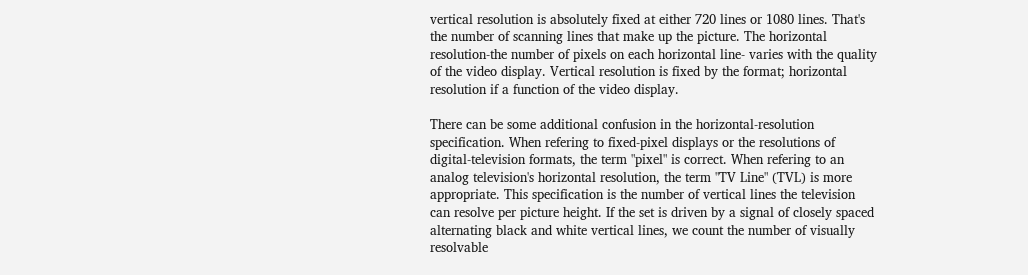vertical resolution is absolutely fixed at either 720 lines or 1080 lines. That's the number of scanning lines that make up the picture. The horizontal resolution-the number of pixels on each horizontal line- varies with the quality of the video display. Vertical resolution is fixed by the format; horizontal resolution if a function of the video display.

There can be some additional confusion in the horizontal-resolution specification. When refering to fixed-pixel displays or the resolutions of digital-television formats, the term "pixel" is correct. When refering to an analog television's horizontal resolution, the term "TV Line" (TVL) is more appropriate. This specification is the number of vertical lines the television can resolve per picture height. If the set is driven by a signal of closely spaced alternating black and white vertical lines, we count the number of visually resolvable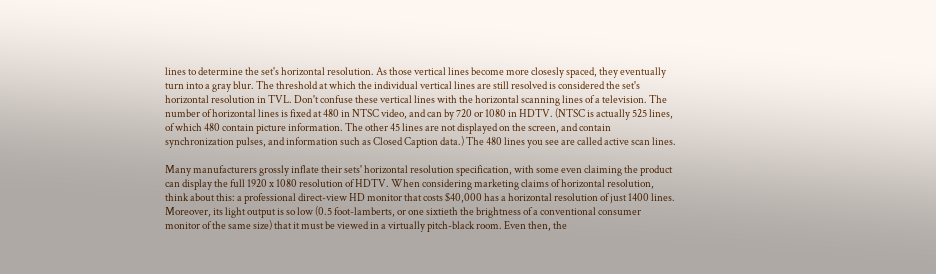lines to determine the set's horizontal resolution. As those vertical lines become more closesly spaced, they eventually turn into a gray blur. The threshold at which the individual vertical lines are still resolved is considered the set's horizontal resolution in TVL. Don't confuse these vertical lines with the horizontal scanning lines of a television. The number of horizontal lines is fixed at 480 in NTSC video, and can by 720 or 1080 in HDTV. (NTSC is actually 525 lines, of which 480 contain picture information. The other 45 lines are not displayed on the screen, and contain synchronization pulses, and information such as Closed Caption data.) The 480 lines you see are called active scan lines.

Many manufacturers grossly inflate their sets' horizontal resolution specification, with some even claiming the product can display the full 1920 x 1080 resolution of HDTV. When considering marketing claims of horizontal resolution, think about this: a professional direct-view HD monitor that costs $40,000 has a horizontal resolution of just 1400 lines. Moreover, its light output is so low (0.5 foot-lamberts, or one sixtieth the brightness of a conventional consumer monitor of the same size) that it must be viewed in a virtually pitch-black room. Even then, the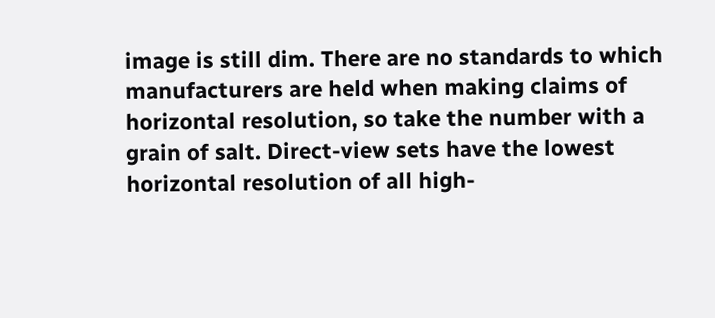image is still dim. There are no standards to which manufacturers are held when making claims of horizontal resolution, so take the number with a grain of salt. Direct-view sets have the lowest horizontal resolution of all high-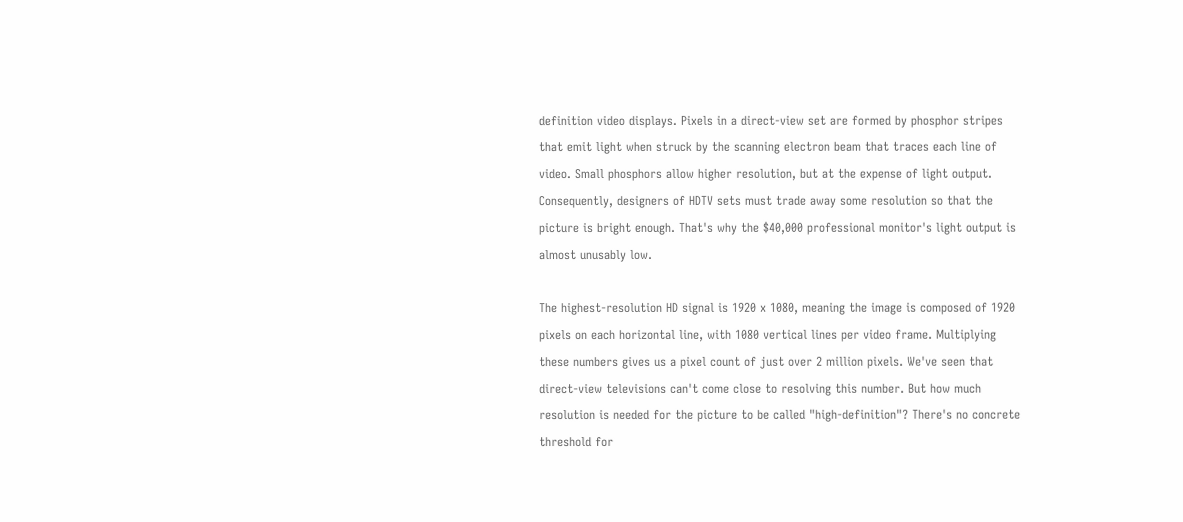definition video displays. Pixels in a direct-view set are formed by phosphor stripes that emit light when struck by the scanning electron beam that traces each line of video. Small phosphors allow higher resolution, but at the expense of light output. Consequently, designers of HDTV sets must trade away some resolution so that the picture is bright enough. That's why the $40,000 professional monitor's light output is almost unusably low.

The highest-resolution HD signal is 1920 x 1080, meaning the image is composed of 1920 pixels on each horizontal line, with 1080 vertical lines per video frame. Multiplying these numbers gives us a pixel count of just over 2 million pixels. We've seen that direct-view televisions can't come close to resolving this number. But how much resolution is needed for the picture to be called "high-definition"? There's no concrete threshold for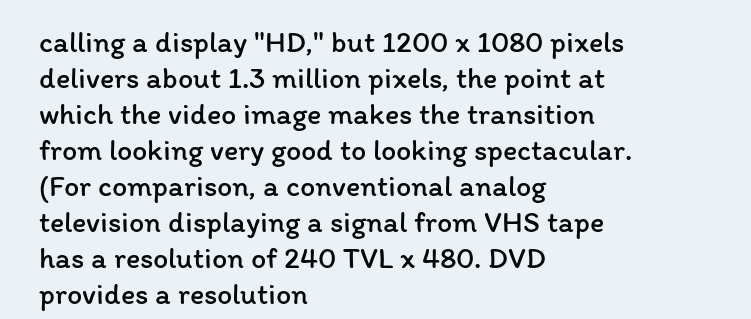calling a display "HD," but 1200 x 1080 pixels delivers about 1.3 million pixels, the point at which the video image makes the transition from looking very good to looking spectacular. (For comparison, a conventional analog television displaying a signal from VHS tape has a resolution of 240 TVL x 480. DVD provides a resolution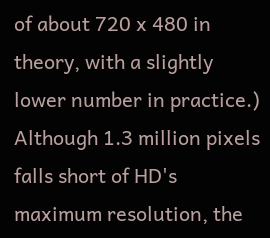of about 720 x 480 in theory, with a slightly lower number in practice.) Although 1.3 million pixels falls short of HD's maximum resolution, the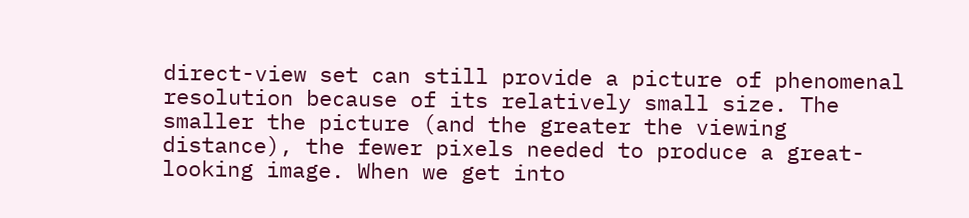direct-view set can still provide a picture of phenomenal resolution because of its relatively small size. The smaller the picture (and the greater the viewing distance), the fewer pixels needed to produce a great-looking image. When we get into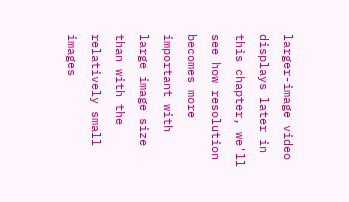larger-image video displays later in this chapter, we'll see how resolution becomes more important with large image size than with the relatively small images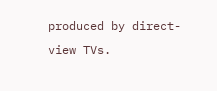produced by direct-view TVs.